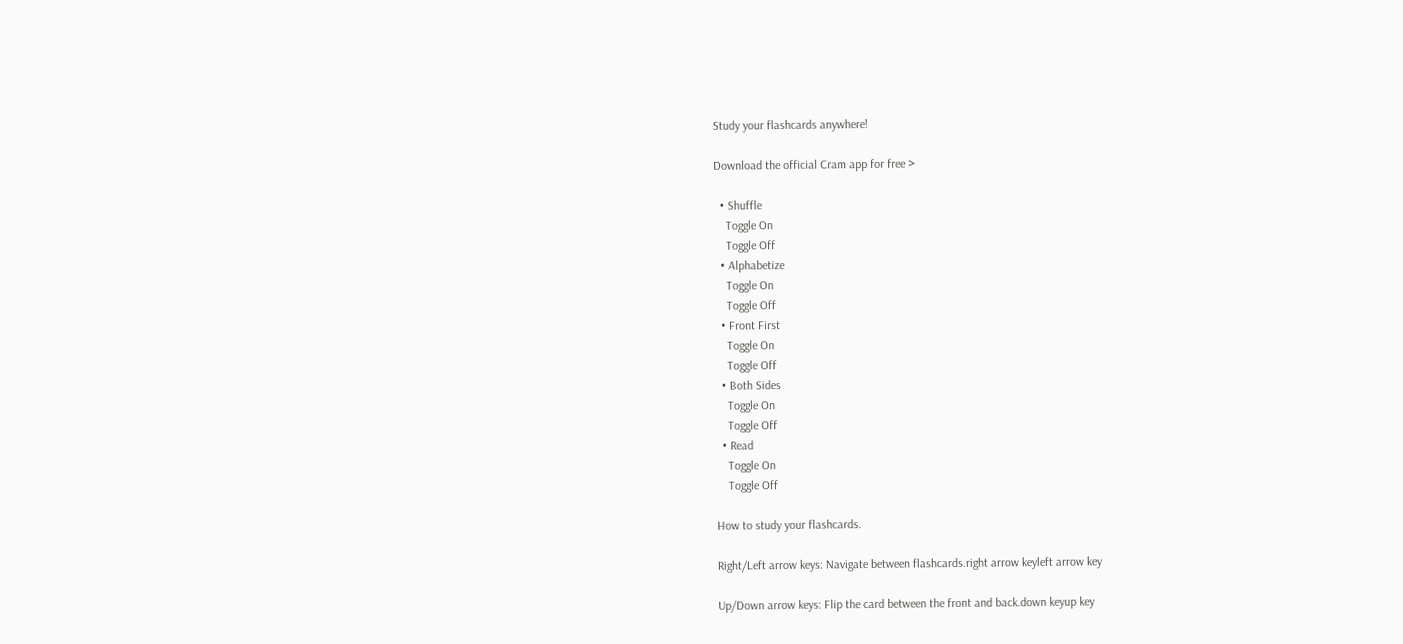Study your flashcards anywhere!

Download the official Cram app for free >

  • Shuffle
    Toggle On
    Toggle Off
  • Alphabetize
    Toggle On
    Toggle Off
  • Front First
    Toggle On
    Toggle Off
  • Both Sides
    Toggle On
    Toggle Off
  • Read
    Toggle On
    Toggle Off

How to study your flashcards.

Right/Left arrow keys: Navigate between flashcards.right arrow keyleft arrow key

Up/Down arrow keys: Flip the card between the front and back.down keyup key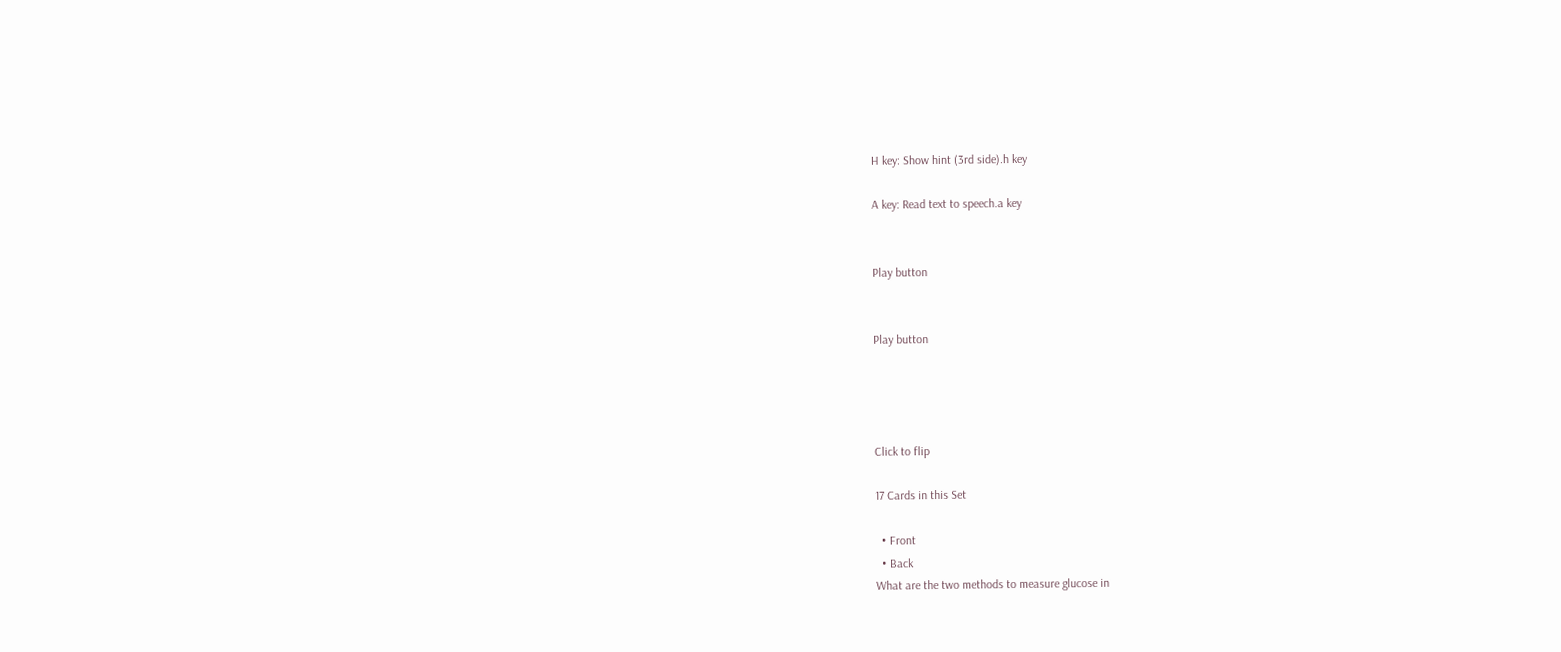H key: Show hint (3rd side).h key

A key: Read text to speech.a key


Play button


Play button




Click to flip

17 Cards in this Set

  • Front
  • Back
What are the two methods to measure glucose in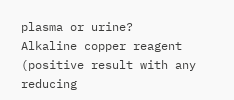plasma or urine?
Alkaline copper reagent (positive result with any reducing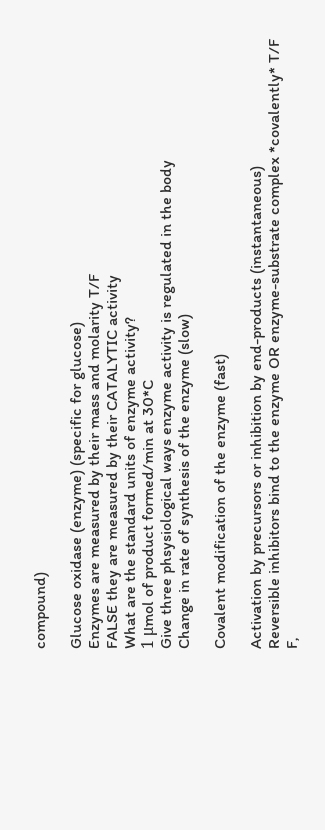compound)

Glucose oxidase (enzyme) (specific for glucose)
Enzymes are measured by their mass and molarity T/F
FALSE they are measured by their CATALYTIC activity
What are the standard units of enzyme activity?
1 μmol of product formed/min at 30*C
Give three phsysiological ways enzyme activity is regulated in the body
Change in rate of synthesis of the enzyme (slow)

Covalent modification of the enzyme (fast)

Activation by precursors or inhibition by end-products (instantaneous)
Reversible inhibitors bind to the enzyme OR enzyme-substrate complex *covalently* T/F
F,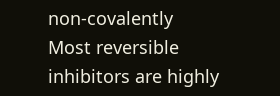non-covalently
Most reversible inhibitors are highly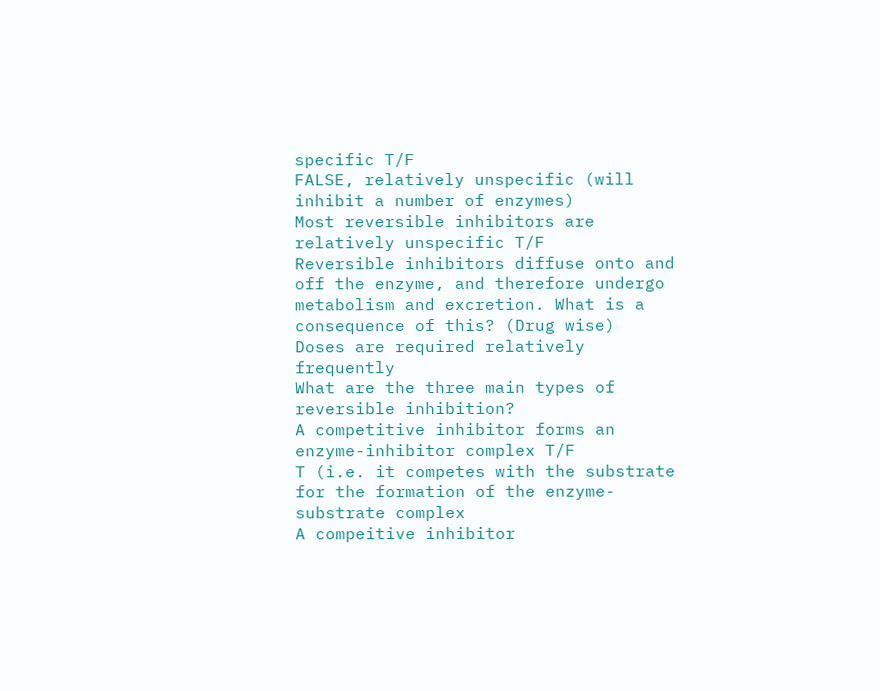specific T/F
FALSE, relatively unspecific (will inhibit a number of enzymes)
Most reversible inhibitors are relatively unspecific T/F
Reversible inhibitors diffuse onto and off the enzyme, and therefore undergo metabolism and excretion. What is a consequence of this? (Drug wise)
Doses are required relatively frequently
What are the three main types of reversible inhibition?
A competitive inhibitor forms an enzyme-inhibitor complex T/F
T (i.e. it competes with the substrate for the formation of the enzyme-substrate complex
A compeitive inhibitor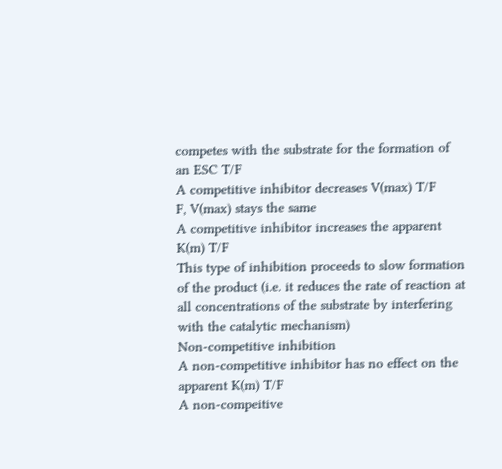competes with the substrate for the formation of an ESC T/F
A competitive inhibitor decreases V(max) T/F
F, V(max) stays the same
A competitive inhibitor increases the apparent K(m) T/F
This type of inhibition proceeds to slow formation of the product (i.e. it reduces the rate of reaction at all concentrations of the substrate by interfering with the catalytic mechanism)
Non-competitive inhibition
A non-competitive inhibitor has no effect on the apparent K(m) T/F
A non-compeitive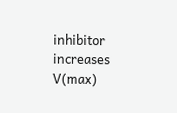inhibitor increases V(max)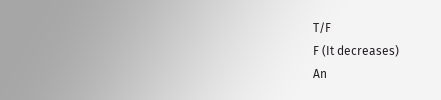T/F
F (It decreases)
An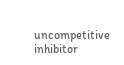uncompetitive inhibitor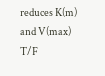reduces K(m) and V(max) T/F